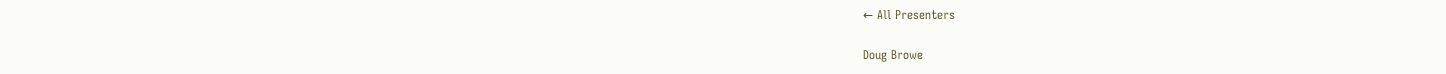← All Presenters

Doug Browe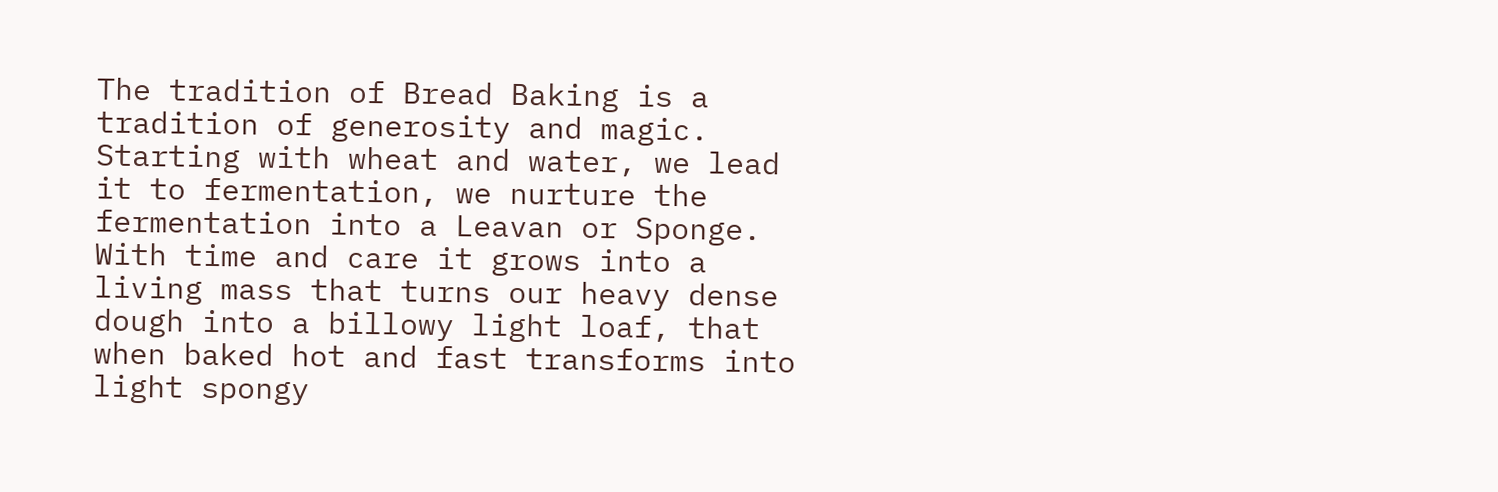The tradition of Bread Baking is a tradition of generosity and magic. Starting with wheat and water, we lead it to fermentation, we nurture the fermentation into a Leavan or Sponge. With time and care it grows into a living mass that turns our heavy dense dough into a billowy light loaf, that when baked hot and fast transforms into light spongy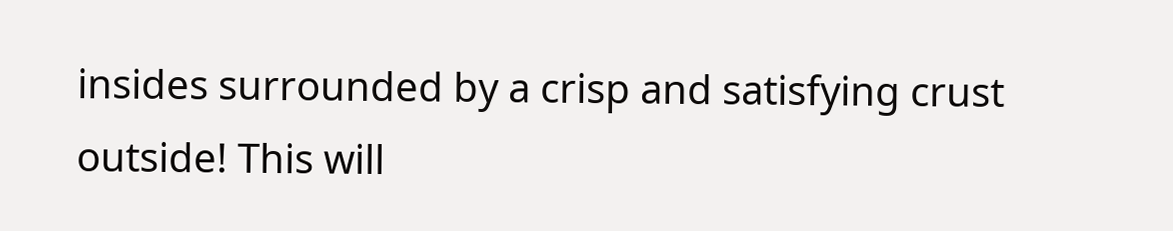insides surrounded by a crisp and satisfying crust outside! This will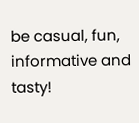be casual, fun, informative and tasty!